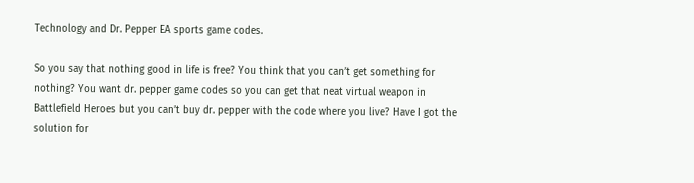Technology and Dr. Pepper EA sports game codes.

So you say that nothing good in life is free? You think that you can’t get something for nothing? You want dr. pepper game codes so you can get that neat virtual weapon in Battlefield Heroes but you can’t buy dr. pepper with the code where you live? Have I got the solution for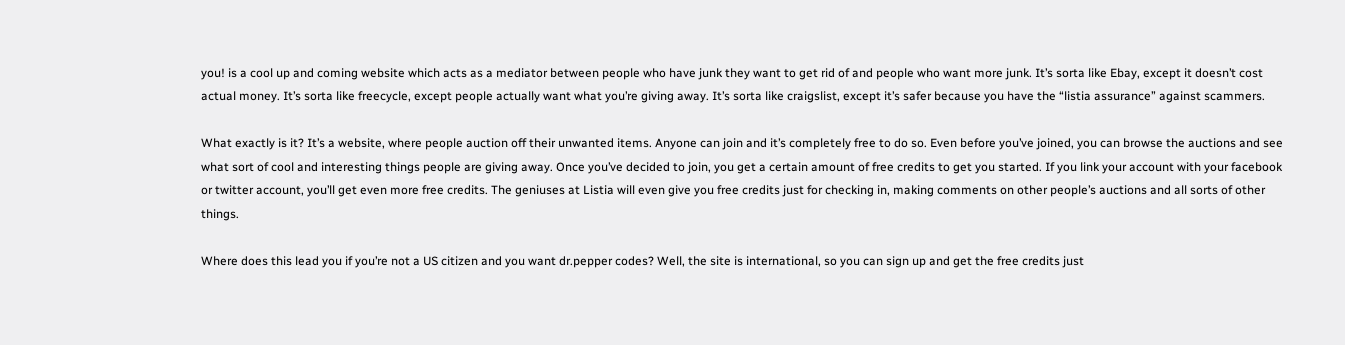you! is a cool up and coming website which acts as a mediator between people who have junk they want to get rid of and people who want more junk. It’s sorta like Ebay, except it doesn’t cost actual money. It’s sorta like freecycle, except people actually want what you’re giving away. It’s sorta like craigslist, except it’s safer because you have the “listia assurance” against scammers.

What exactly is it? It’s a website, where people auction off their unwanted items. Anyone can join and it’s completely free to do so. Even before you’ve joined, you can browse the auctions and see what sort of cool and interesting things people are giving away. Once you’ve decided to join, you get a certain amount of free credits to get you started. If you link your account with your facebook or twitter account, you’ll get even more free credits. The geniuses at Listia will even give you free credits just for checking in, making comments on other people’s auctions and all sorts of other things.

Where does this lead you if you’re not a US citizen and you want dr.pepper codes? Well, the site is international, so you can sign up and get the free credits just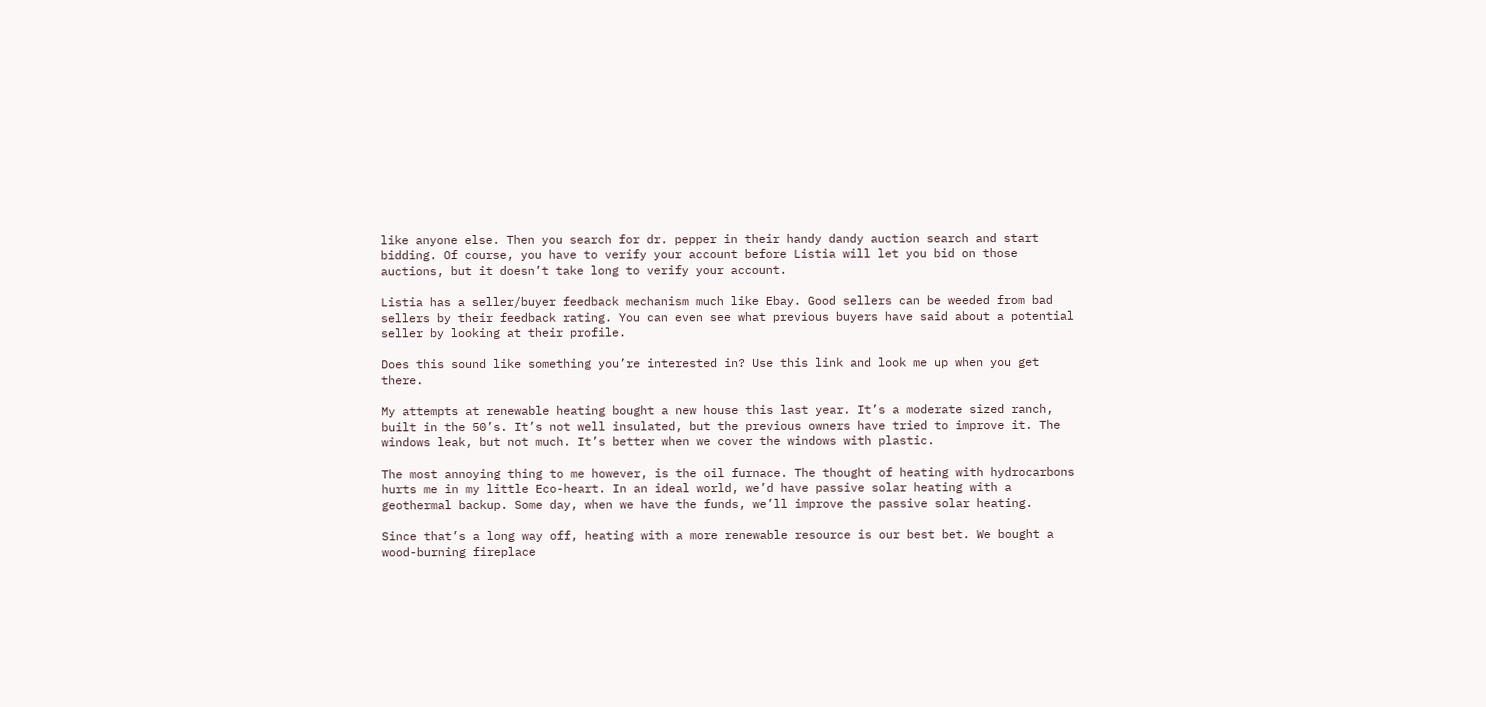like anyone else. Then you search for dr. pepper in their handy dandy auction search and start bidding. Of course, you have to verify your account before Listia will let you bid on those auctions, but it doesn’t take long to verify your account.

Listia has a seller/buyer feedback mechanism much like Ebay. Good sellers can be weeded from bad sellers by their feedback rating. You can even see what previous buyers have said about a potential seller by looking at their profile.

Does this sound like something you’re interested in? Use this link and look me up when you get there.

My attempts at renewable heating bought a new house this last year. It’s a moderate sized ranch, built in the 50’s. It’s not well insulated, but the previous owners have tried to improve it. The windows leak, but not much. It’s better when we cover the windows with plastic.

The most annoying thing to me however, is the oil furnace. The thought of heating with hydrocarbons hurts me in my little Eco-heart. In an ideal world, we’d have passive solar heating with a geothermal backup. Some day, when we have the funds, we’ll improve the passive solar heating.

Since that’s a long way off, heating with a more renewable resource is our best bet. We bought a wood-burning fireplace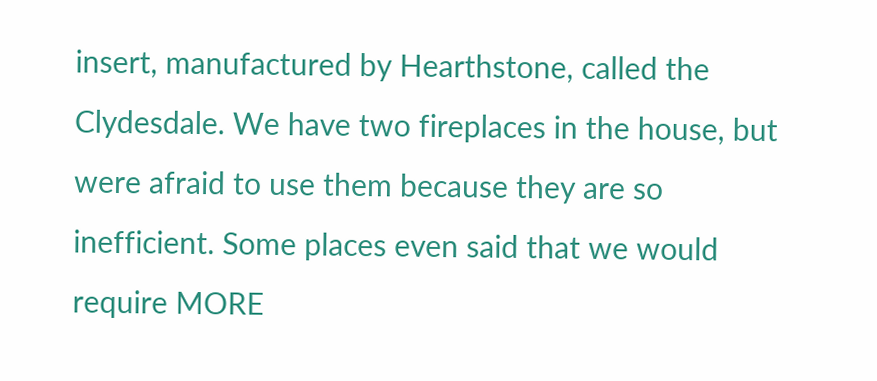insert, manufactured by Hearthstone, called the Clydesdale. We have two fireplaces in the house, but were afraid to use them because they are so inefficient. Some places even said that we would require MORE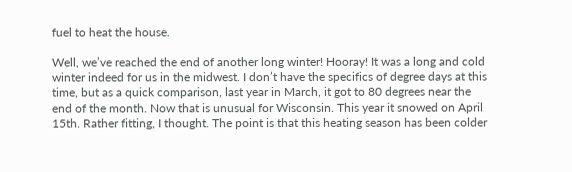fuel to heat the house.

Well, we’ve reached the end of another long winter! Hooray! It was a long and cold winter indeed for us in the midwest. I don’t have the specifics of degree days at this time, but as a quick comparison, last year in March, it got to 80 degrees near the end of the month. Now that is unusual for Wisconsin. This year it snowed on April 15th. Rather fitting, I thought. The point is that this heating season has been colder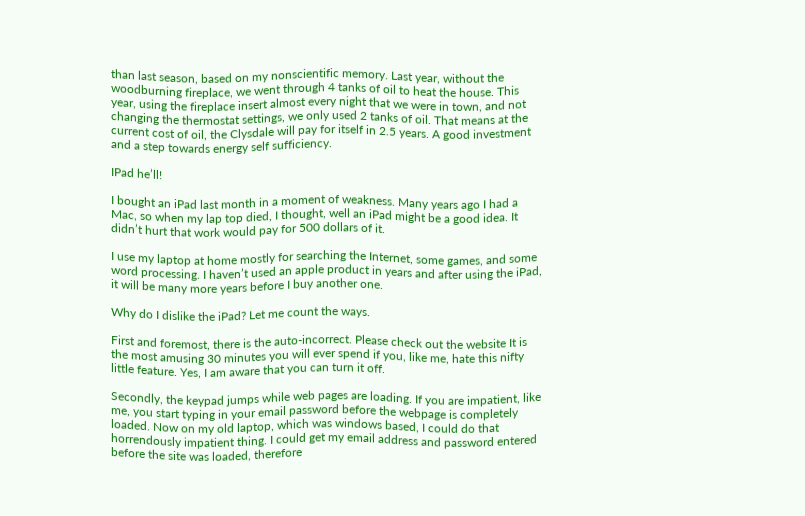than last season, based on my nonscientific memory. Last year, without the woodburning fireplace, we went through 4 tanks of oil to heat the house. This year, using the fireplace insert almost every night that we were in town, and not changing the thermostat settings, we only used 2 tanks of oil. That means at the current cost of oil, the Clysdale will pay for itself in 2.5 years. A good investment and a step towards energy self sufficiency.

IPad he’ll!

I bought an iPad last month in a moment of weakness. Many years ago I had a Mac, so when my lap top died, I thought, well an iPad might be a good idea. It didn’t hurt that work would pay for 500 dollars of it.

I use my laptop at home mostly for searching the Internet, some games, and some word processing. I haven’t used an apple product in years and after using the iPad, it will be many more years before I buy another one.

Why do I dislike the iPad? Let me count the ways.

First and foremost, there is the auto-incorrect. Please check out the website It is the most amusing 30 minutes you will ever spend if you, like me, hate this nifty little feature. Yes, I am aware that you can turn it off.

Secondly, the keypad jumps while web pages are loading. If you are impatient, like me, you start typing in your email password before the webpage is completely loaded. Now on my old laptop, which was windows based, I could do that horrendously impatient thing. I could get my email address and password entered before the site was loaded, therefore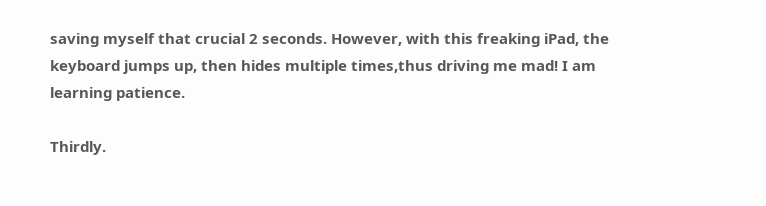saving myself that crucial 2 seconds. However, with this freaking iPad, the keyboard jumps up, then hides multiple times,thus driving me mad! I am learning patience.

Thirdly.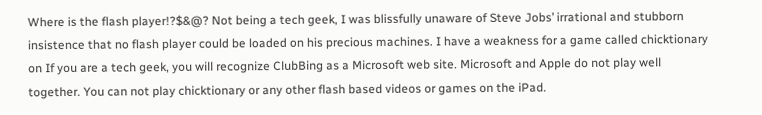Where is the flash player!?$&@? Not being a tech geek, I was blissfully unaware of Steve Jobs’ irrational and stubborn insistence that no flash player could be loaded on his precious machines. I have a weakness for a game called chicktionary on If you are a tech geek, you will recognize ClubBing as a Microsoft web site. Microsoft and Apple do not play well together. You can not play chicktionary or any other flash based videos or games on the iPad.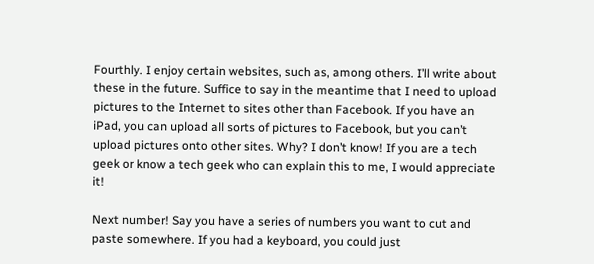Fourthly. I enjoy certain websites, such as, among others. I’ll write about these in the future. Suffice to say in the meantime that I need to upload pictures to the Internet to sites other than Facebook. If you have an iPad, you can upload all sorts of pictures to Facebook, but you can’t upload pictures onto other sites. Why? I don’t know! If you are a tech geek or know a tech geek who can explain this to me, I would appreciate it!

Next number! Say you have a series of numbers you want to cut and paste somewhere. If you had a keyboard, you could just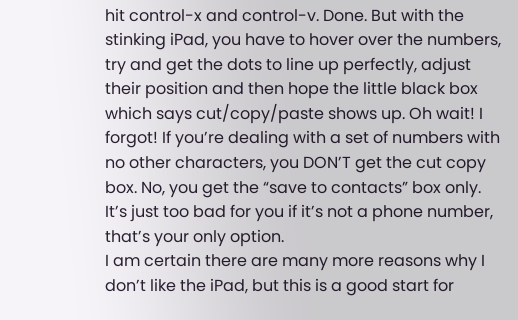hit control-x and control-v. Done. But with the stinking iPad, you have to hover over the numbers, try and get the dots to line up perfectly, adjust their position and then hope the little black box which says cut/copy/paste shows up. Oh wait! I forgot! If you’re dealing with a set of numbers with no other characters, you DON’T get the cut copy box. No, you get the “save to contacts” box only. It’s just too bad for you if it’s not a phone number, that’s your only option.
I am certain there are many more reasons why I don’t like the iPad, but this is a good start for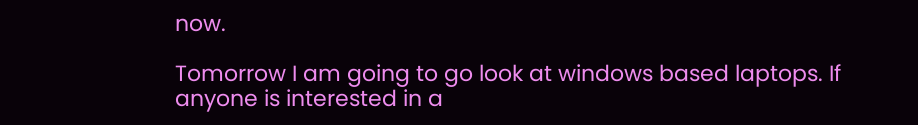now.

Tomorrow I am going to go look at windows based laptops. If anyone is interested in a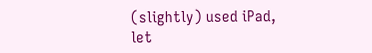(slightly) used iPad, let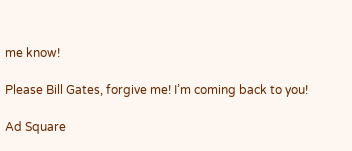me know!

Please Bill Gates, forgive me! I’m coming back to you!

Ad Square